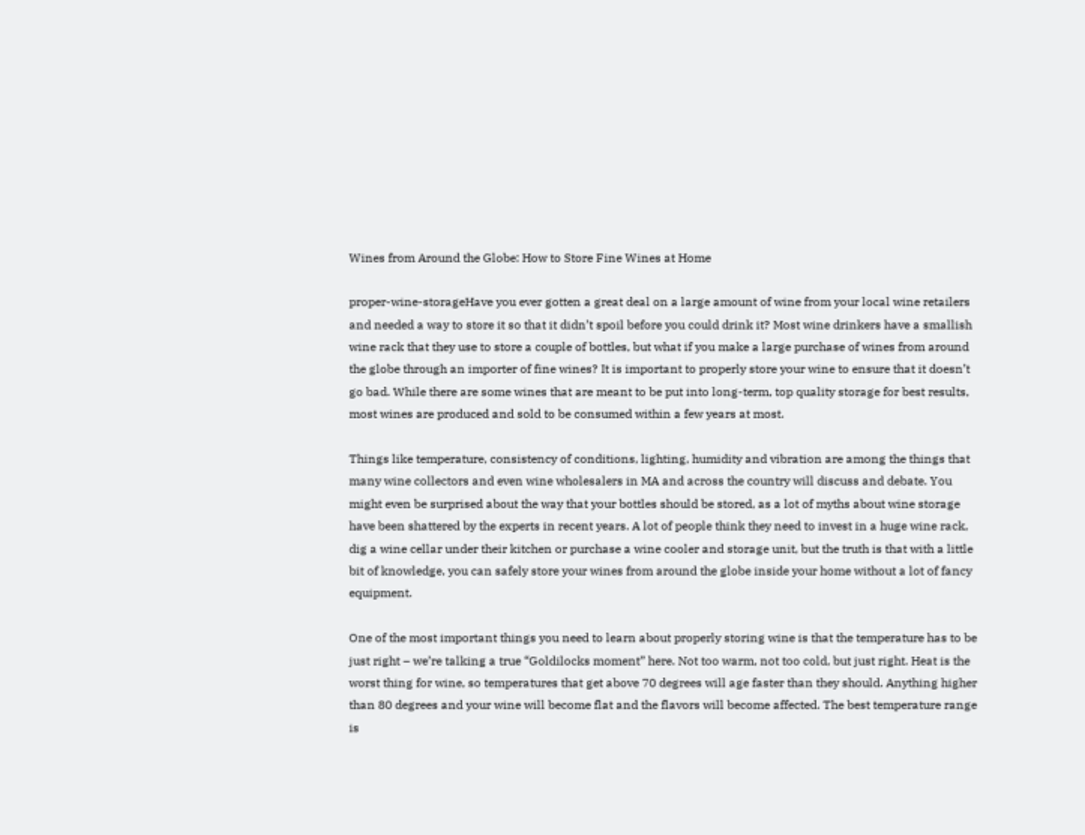Wines from Around the Globe: How to Store Fine Wines at Home

proper-wine-storageHave you ever gotten a great deal on a large amount of wine from your local wine retailers and needed a way to store it so that it didn’t spoil before you could drink it? Most wine drinkers have a smallish wine rack that they use to store a couple of bottles, but what if you make a large purchase of wines from around the globe through an importer of fine wines? It is important to properly store your wine to ensure that it doesn’t go bad. While there are some wines that are meant to be put into long-term, top quality storage for best results, most wines are produced and sold to be consumed within a few years at most.

Things like temperature, consistency of conditions, lighting, humidity and vibration are among the things that many wine collectors and even wine wholesalers in MA and across the country will discuss and debate. You might even be surprised about the way that your bottles should be stored, as a lot of myths about wine storage have been shattered by the experts in recent years. A lot of people think they need to invest in a huge wine rack, dig a wine cellar under their kitchen or purchase a wine cooler and storage unit, but the truth is that with a little bit of knowledge, you can safely store your wines from around the globe inside your home without a lot of fancy equipment.

One of the most important things you need to learn about properly storing wine is that the temperature has to be just right – we’re talking a true “Goldilocks moment” here. Not too warm, not too cold, but just right. Heat is the worst thing for wine, so temperatures that get above 70 degrees will age faster than they should. Anything higher than 80 degrees and your wine will become flat and the flavors will become affected. The best temperature range is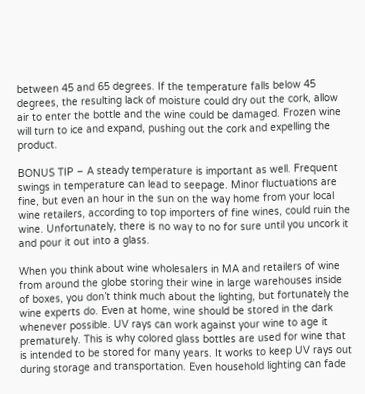between 45 and 65 degrees. If the temperature falls below 45 degrees, the resulting lack of moisture could dry out the cork, allow air to enter the bottle and the wine could be damaged. Frozen wine will turn to ice and expand, pushing out the cork and expelling the product.

BONUS TIP – A steady temperature is important as well. Frequent swings in temperature can lead to seepage. Minor fluctuations are fine, but even an hour in the sun on the way home from your local wine retailers, according to top importers of fine wines, could ruin the wine. Unfortunately, there is no way to no for sure until you uncork it and pour it out into a glass.

When you think about wine wholesalers in MA and retailers of wine from around the globe storing their wine in large warehouses inside of boxes, you don’t think much about the lighting, but fortunately the wine experts do. Even at home, wine should be stored in the dark whenever possible. UV rays can work against your wine to age it prematurely. This is why colored glass bottles are used for wine that is intended to be stored for many years. It works to keep UV rays out during storage and transportation. Even household lighting can fade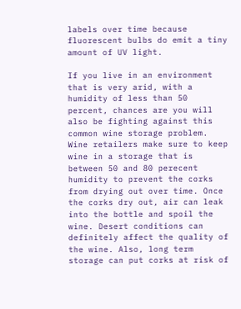labels over time because fluorescent bulbs do emit a tiny amount of UV light.

If you live in an environment that is very arid, with a humidity of less than 50 percent, chances are you will also be fighting against this common wine storage problem. Wine retailers make sure to keep wine in a storage that is between 50 and 80 perecent humidity to prevent the corks from drying out over time. Once the corks dry out, air can leak into the bottle and spoil the wine. Desert conditions can definitely affect the quality of the wine. Also, long term storage can put corks at risk of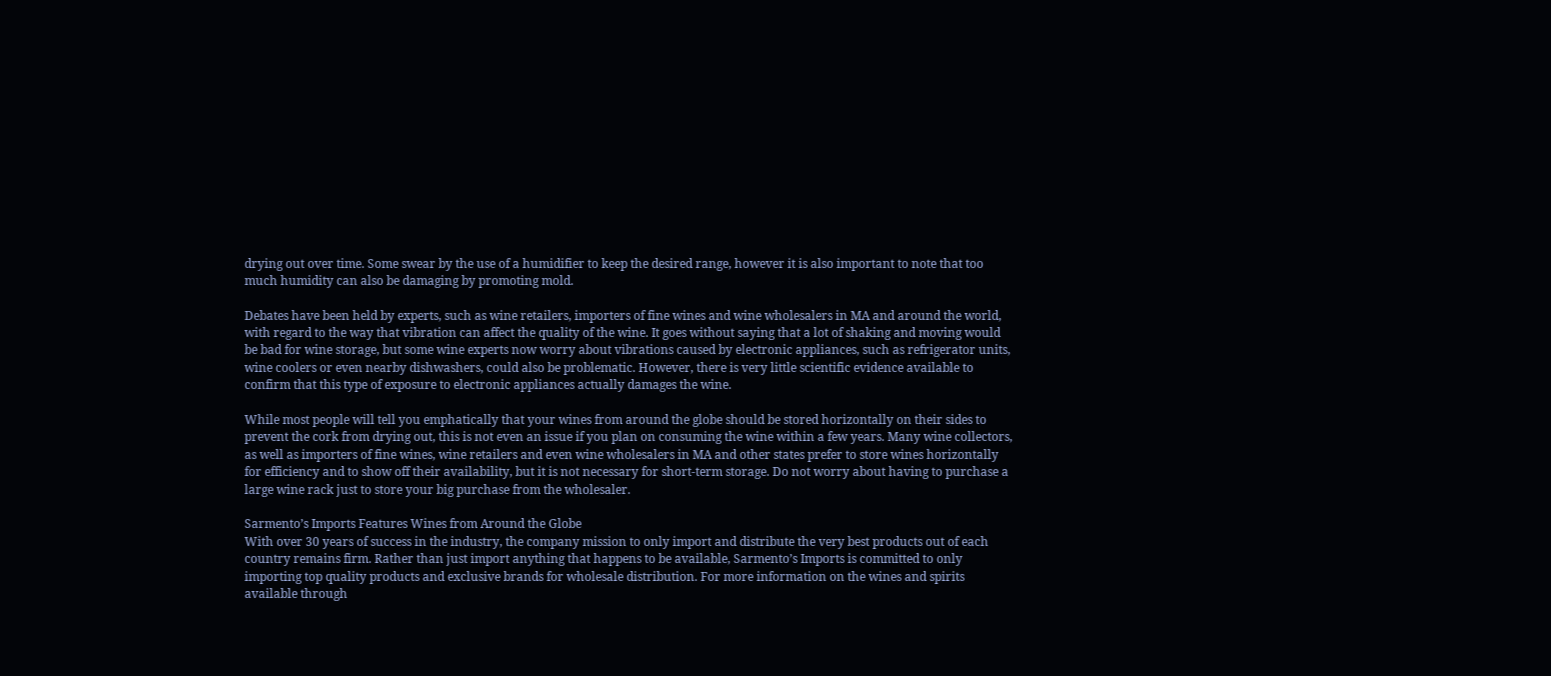drying out over time. Some swear by the use of a humidifier to keep the desired range, however it is also important to note that too much humidity can also be damaging by promoting mold.

Debates have been held by experts, such as wine retailers, importers of fine wines and wine wholesalers in MA and around the world, with regard to the way that vibration can affect the quality of the wine. It goes without saying that a lot of shaking and moving would be bad for wine storage, but some wine experts now worry about vibrations caused by electronic appliances, such as refrigerator units, wine coolers or even nearby dishwashers, could also be problematic. However, there is very little scientific evidence available to confirm that this type of exposure to electronic appliances actually damages the wine.

While most people will tell you emphatically that your wines from around the globe should be stored horizontally on their sides to prevent the cork from drying out, this is not even an issue if you plan on consuming the wine within a few years. Many wine collectors, as well as importers of fine wines, wine retailers and even wine wholesalers in MA and other states prefer to store wines horizontally for efficiency and to show off their availability, but it is not necessary for short-term storage. Do not worry about having to purchase a large wine rack just to store your big purchase from the wholesaler.

Sarmento’s Imports Features Wines from Around the Globe
With over 30 years of success in the industry, the company mission to only import and distribute the very best products out of each country remains firm. Rather than just import anything that happens to be available, Sarmento’s Imports is committed to only importing top quality products and exclusive brands for wholesale distribution. For more information on the wines and spirits available through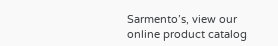Sarmento’s, view our online product catalog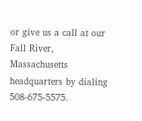or give us a call at our Fall River, Massachusetts headquarters by dialing 508-675-5575.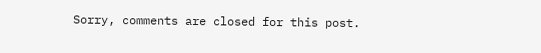Sorry, comments are closed for this post.